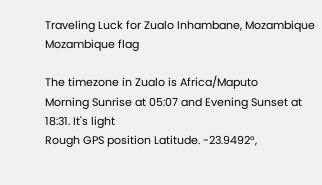Traveling Luck for Zualo Inhambane, Mozambique Mozambique flag

The timezone in Zualo is Africa/Maputo
Morning Sunrise at 05:07 and Evening Sunset at 18:31. It's light
Rough GPS position Latitude. -23.9492°,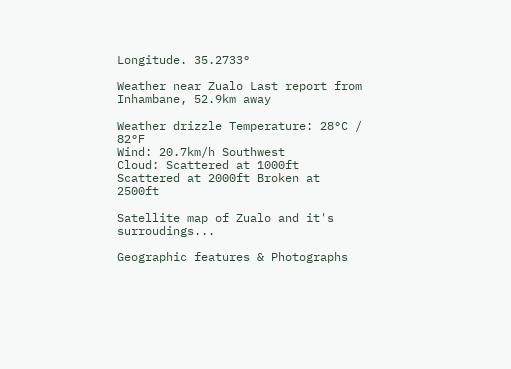Longitude. 35.2733°

Weather near Zualo Last report from Inhambane, 52.9km away

Weather drizzle Temperature: 28°C / 82°F
Wind: 20.7km/h Southwest
Cloud: Scattered at 1000ft Scattered at 2000ft Broken at 2500ft

Satellite map of Zualo and it's surroudings...

Geographic features & Photographs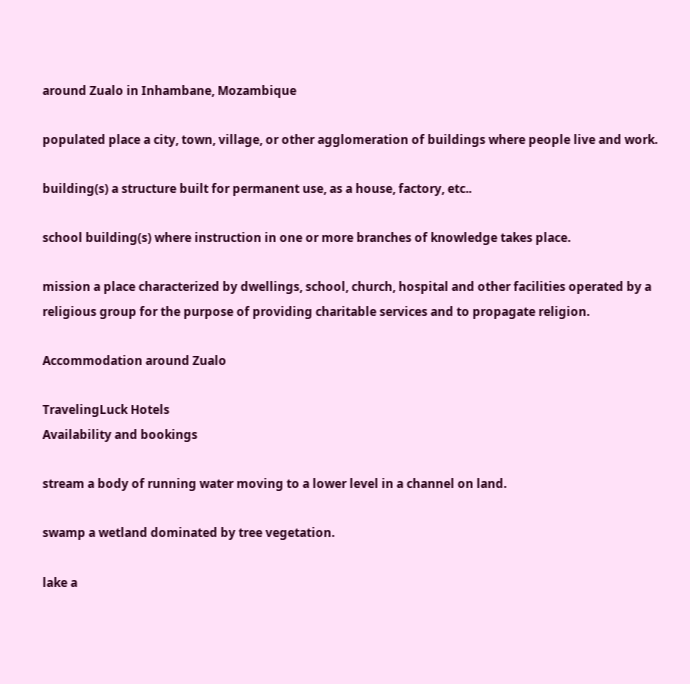around Zualo in Inhambane, Mozambique

populated place a city, town, village, or other agglomeration of buildings where people live and work.

building(s) a structure built for permanent use, as a house, factory, etc..

school building(s) where instruction in one or more branches of knowledge takes place.

mission a place characterized by dwellings, school, church, hospital and other facilities operated by a religious group for the purpose of providing charitable services and to propagate religion.

Accommodation around Zualo

TravelingLuck Hotels
Availability and bookings

stream a body of running water moving to a lower level in a channel on land.

swamp a wetland dominated by tree vegetation.

lake a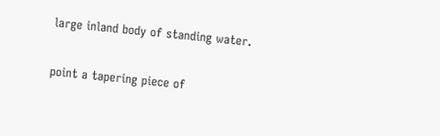large inland body of standing water.

point a tapering piece of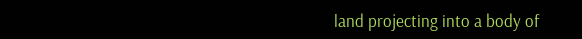land projecting into a body of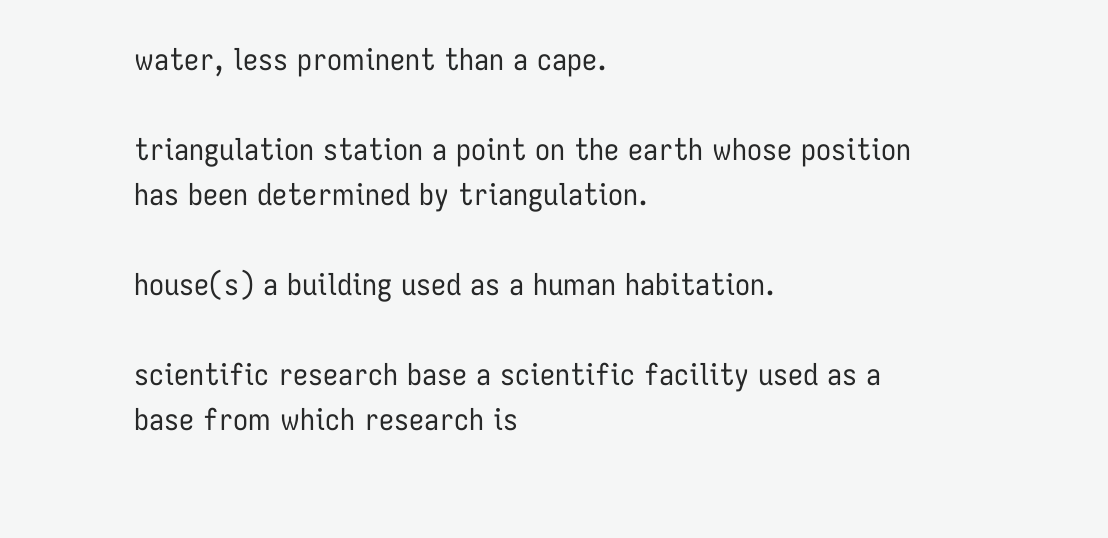water, less prominent than a cape.

triangulation station a point on the earth whose position has been determined by triangulation.

house(s) a building used as a human habitation.

scientific research base a scientific facility used as a base from which research is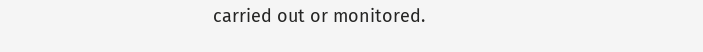carried out or monitored.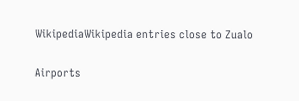WikipediaWikipedia entries close to Zualo

Airports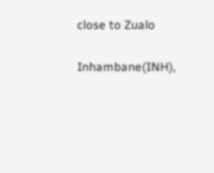close to Zualo

Inhambane(INH),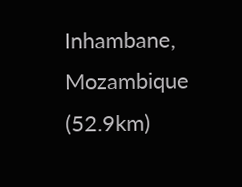Inhambane, Mozambique (52.9km)